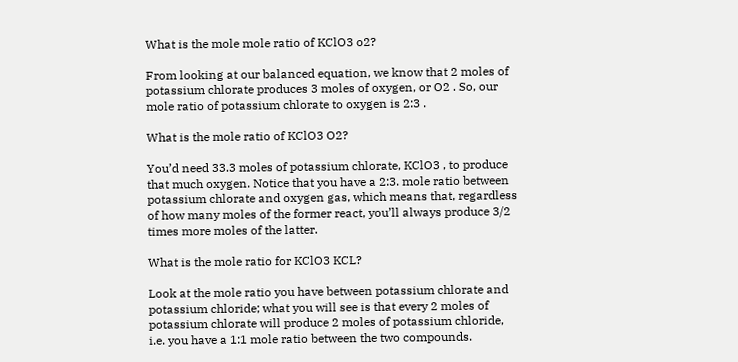What is the mole mole ratio of KClO3 o2?

From looking at our balanced equation, we know that 2 moles of potassium chlorate produces 3 moles of oxygen, or O2 . So, our mole ratio of potassium chlorate to oxygen is 2:3 .

What is the mole ratio of KClO3 O2?

You’d need 33.3 moles of potassium chlorate, KClO3 , to produce that much oxygen. Notice that you have a 2:3. mole ratio between potassium chlorate and oxygen gas, which means that, regardless of how many moles of the former react, you’ll always produce 3/2 times more moles of the latter.

What is the mole ratio for KClO3 KCL?

Look at the mole ratio you have between potassium chlorate and potassium chloride; what you will see is that every 2 moles of potassium chlorate will produce 2 moles of potassium chloride, i.e. you have a 1:1 mole ratio between the two compounds.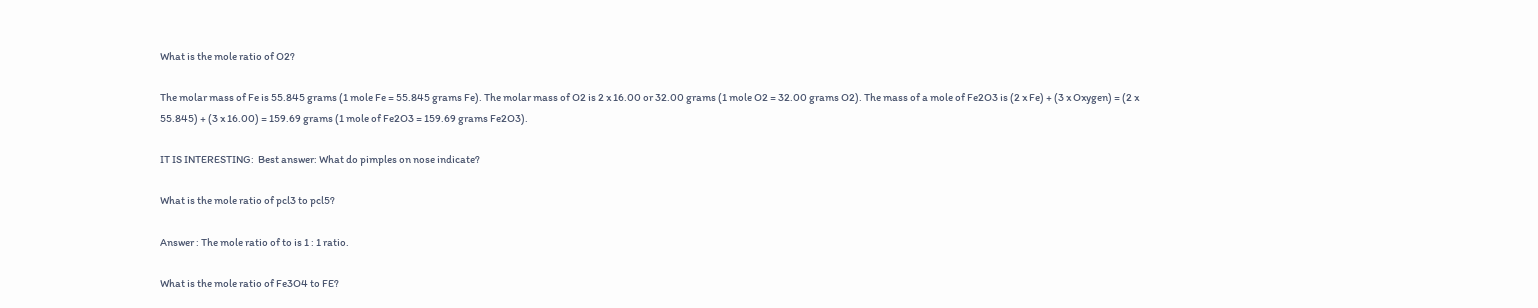What is the mole ratio of O2?

The molar mass of Fe is 55.845 grams (1 mole Fe = 55.845 grams Fe). The molar mass of O2 is 2 x 16.00 or 32.00 grams (1 mole O2 = 32.00 grams O2). The mass of a mole of Fe2O3 is (2 x Fe) + (3 x Oxygen) = (2 x 55.845) + (3 x 16.00) = 159.69 grams (1 mole of Fe2O3 = 159.69 grams Fe2O3).

IT IS INTERESTING:  Best answer: What do pimples on nose indicate?

What is the mole ratio of pcl3 to pcl5?

Answer : The mole ratio of to is 1 : 1 ratio.

What is the mole ratio of Fe3O4 to FE?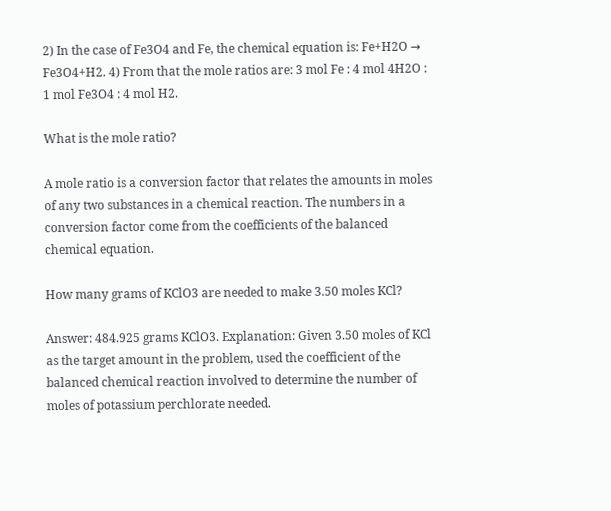2) In the case of Fe3O4 and Fe, the chemical equation is: Fe+H2O → Fe3O4+H2. 4) From that the mole ratios are: 3 mol Fe : 4 mol 4H2O : 1 mol Fe3O4 : 4 mol H2.

What is the mole ratio?

A mole ratio is a conversion factor that relates the amounts in moles of any two substances in a chemical reaction. The numbers in a conversion factor come from the coefficients of the balanced chemical equation.

How many grams of KClO3 are needed to make 3.50 moles KCl?

Answer: 484.925 grams KClO3. Explanation: Given 3.50 moles of KCl as the target amount in the problem, used the coefficient of the balanced chemical reaction involved to determine the number of moles of potassium perchlorate needed.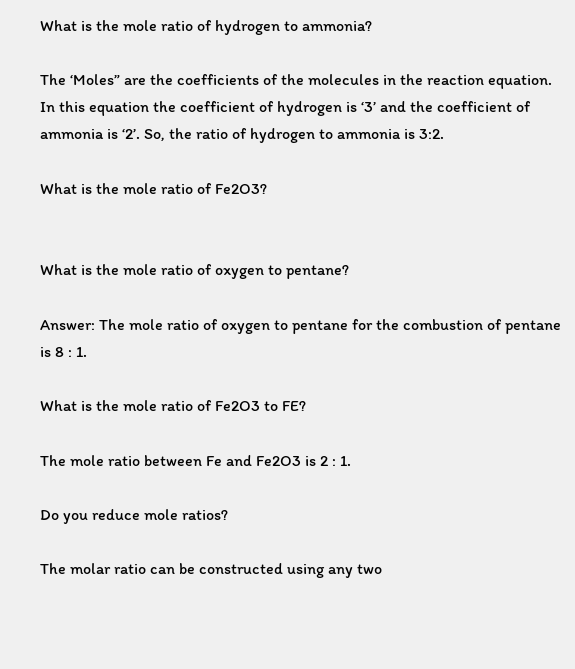What is the mole ratio of hydrogen to ammonia?

The ‘Moles” are the coefficients of the molecules in the reaction equation. In this equation the coefficient of hydrogen is ‘3’ and the coefficient of ammonia is ‘2’. So, the ratio of hydrogen to ammonia is 3:2.

What is the mole ratio of Fe2O3?


What is the mole ratio of oxygen to pentane?

Answer: The mole ratio of oxygen to pentane for the combustion of pentane is 8 : 1.

What is the mole ratio of Fe2O3 to FE?

The mole ratio between Fe and Fe2O3 is 2 : 1.

Do you reduce mole ratios?

The molar ratio can be constructed using any two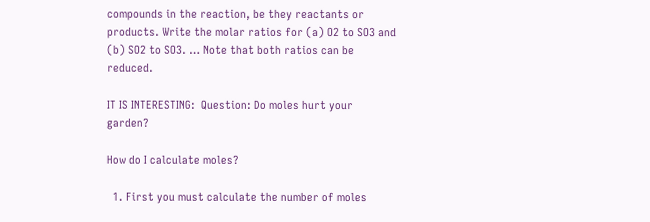compounds in the reaction, be they reactants or products. Write the molar ratios for (a) O2 to SO3 and (b) SO2 to SO3. … Note that both ratios can be reduced.

IT IS INTERESTING:  Question: Do moles hurt your garden?

How do I calculate moles?

  1. First you must calculate the number of moles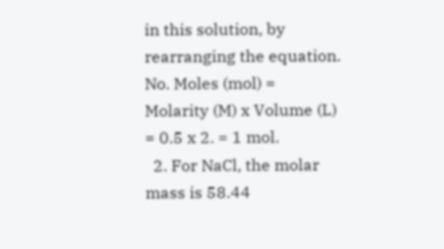in this solution, by rearranging the equation. No. Moles (mol) = Molarity (M) x Volume (L) = 0.5 x 2. = 1 mol.
  2. For NaCl, the molar mass is 58.44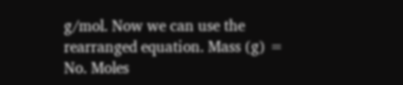g/mol. Now we can use the rearranged equation. Mass (g) = No. Moles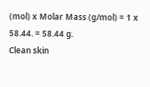(mol) x Molar Mass (g/mol) = 1 x 58.44. = 58.44 g.
Clean skin